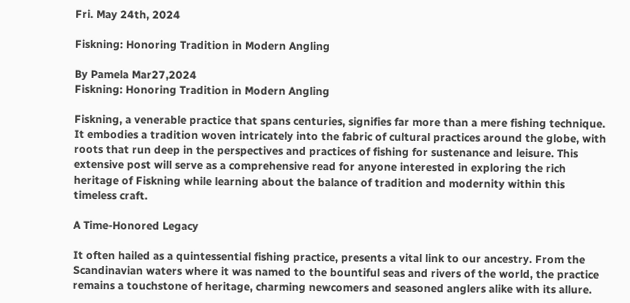Fri. May 24th, 2024

Fiskning: Honoring Tradition in Modern Angling

By Pamela Mar27,2024
Fiskning: Honoring Tradition in Modern Angling

Fiskning, a venerable practice that spans centuries, signifies far more than a mere fishing technique. It embodies a tradition woven intricately into the fabric of cultural practices around the globe, with roots that run deep in the perspectives and practices of fishing for sustenance and leisure. This extensive post will serve as a comprehensive read for anyone interested in exploring the rich heritage of Fiskning while learning about the balance of tradition and modernity within this timeless craft.

A Time-Honored Legacy

It often hailed as a quintessential fishing practice, presents a vital link to our ancestry. From the Scandinavian waters where it was named to the bountiful seas and rivers of the world, the practice remains a touchstone of heritage, charming newcomers and seasoned anglers alike with its allure.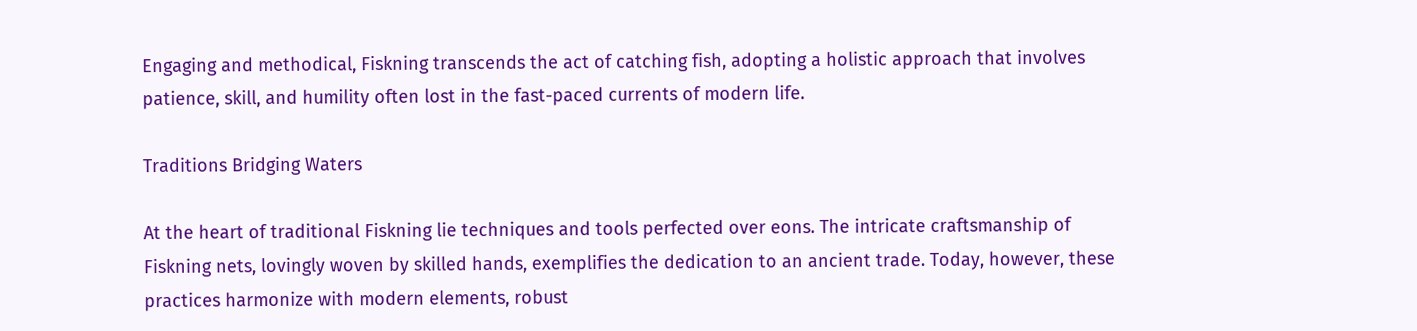Engaging and methodical, Fiskning transcends the act of catching fish, adopting a holistic approach that involves patience, skill, and humility often lost in the fast-paced currents of modern life.

Traditions Bridging Waters

At the heart of traditional Fiskning lie techniques and tools perfected over eons. The intricate craftsmanship of Fiskning nets, lovingly woven by skilled hands, exemplifies the dedication to an ancient trade. Today, however, these practices harmonize with modern elements, robust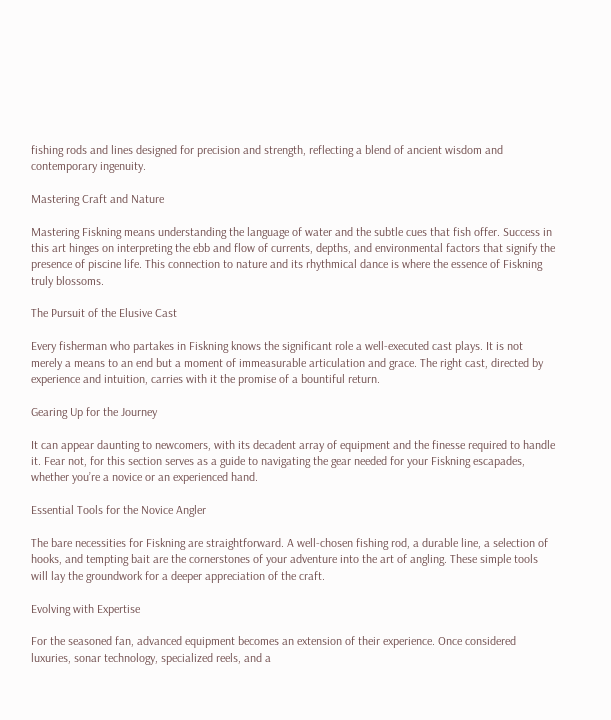fishing rods and lines designed for precision and strength, reflecting a blend of ancient wisdom and contemporary ingenuity.

Mastering Craft and Nature

Mastering Fiskning means understanding the language of water and the subtle cues that fish offer. Success in this art hinges on interpreting the ebb and flow of currents, depths, and environmental factors that signify the presence of piscine life. This connection to nature and its rhythmical dance is where the essence of Fiskning truly blossoms.

The Pursuit of the Elusive Cast

Every fisherman who partakes in Fiskning knows the significant role a well-executed cast plays. It is not merely a means to an end but a moment of immeasurable articulation and grace. The right cast, directed by experience and intuition, carries with it the promise of a bountiful return.

Gearing Up for the Journey

It can appear daunting to newcomers, with its decadent array of equipment and the finesse required to handle it. Fear not, for this section serves as a guide to navigating the gear needed for your Fiskning escapades, whether you’re a novice or an experienced hand.

Essential Tools for the Novice Angler

The bare necessities for Fiskning are straightforward. A well-chosen fishing rod, a durable line, a selection of hooks, and tempting bait are the cornerstones of your adventure into the art of angling. These simple tools will lay the groundwork for a deeper appreciation of the craft.

Evolving with Expertise

For the seasoned fan, advanced equipment becomes an extension of their experience. Once considered luxuries, sonar technology, specialized reels, and a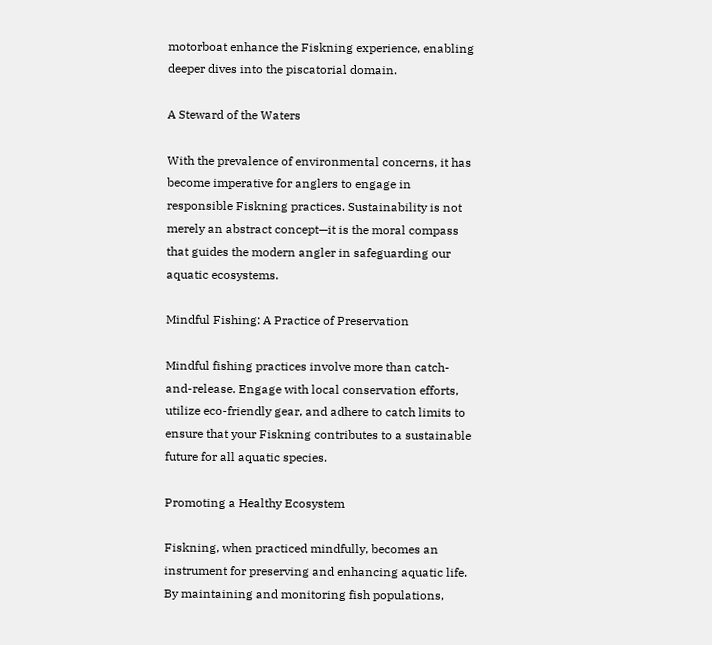motorboat enhance the Fiskning experience, enabling deeper dives into the piscatorial domain.

A Steward of the Waters

With the prevalence of environmental concerns, it has become imperative for anglers to engage in responsible Fiskning practices. Sustainability is not merely an abstract concept—it is the moral compass that guides the modern angler in safeguarding our aquatic ecosystems.

Mindful Fishing: A Practice of Preservation

Mindful fishing practices involve more than catch-and-release. Engage with local conservation efforts, utilize eco-friendly gear, and adhere to catch limits to ensure that your Fiskning contributes to a sustainable future for all aquatic species.

Promoting a Healthy Ecosystem

Fiskning, when practiced mindfully, becomes an instrument for preserving and enhancing aquatic life. By maintaining and monitoring fish populations,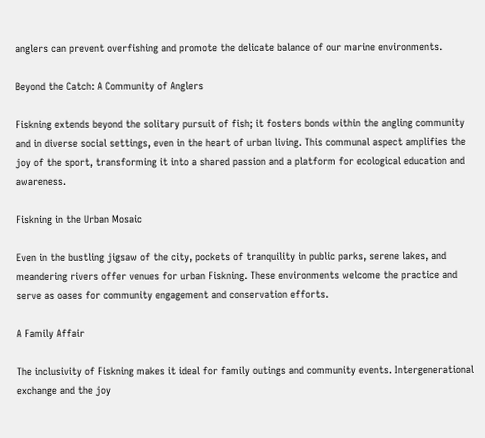anglers can prevent overfishing and promote the delicate balance of our marine environments.

Beyond the Catch: A Community of Anglers

Fiskning extends beyond the solitary pursuit of fish; it fosters bonds within the angling community and in diverse social settings, even in the heart of urban living. This communal aspect amplifies the joy of the sport, transforming it into a shared passion and a platform for ecological education and awareness.

Fiskning in the Urban Mosaic

Even in the bustling jigsaw of the city, pockets of tranquility in public parks, serene lakes, and meandering rivers offer venues for urban Fiskning. These environments welcome the practice and serve as oases for community engagement and conservation efforts.

A Family Affair

The inclusivity of Fiskning makes it ideal for family outings and community events. Intergenerational exchange and the joy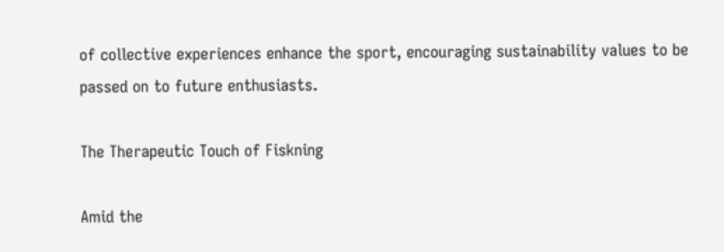of collective experiences enhance the sport, encouraging sustainability values to be passed on to future enthusiasts.

The Therapeutic Touch of Fiskning

Amid the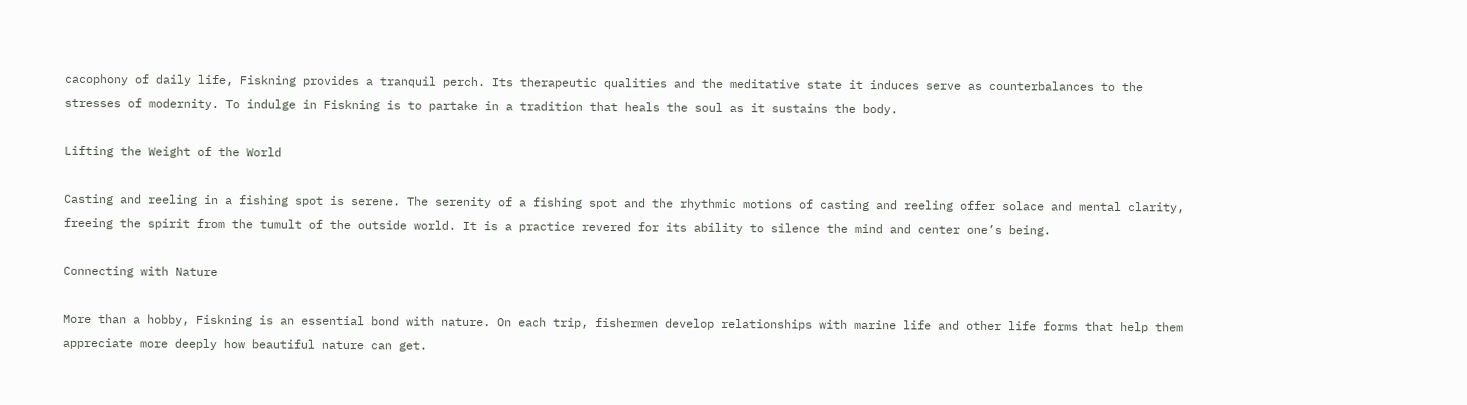cacophony of daily life, Fiskning provides a tranquil perch. Its therapeutic qualities and the meditative state it induces serve as counterbalances to the stresses of modernity. To indulge in Fiskning is to partake in a tradition that heals the soul as it sustains the body.

Lifting the Weight of the World

Casting and reeling in a fishing spot is serene. The serenity of a fishing spot and the rhythmic motions of casting and reeling offer solace and mental clarity, freeing the spirit from the tumult of the outside world. It is a practice revered for its ability to silence the mind and center one’s being.

Connecting with Nature

More than a hobby, Fiskning is an essential bond with nature. On each trip, fishermen develop relationships with marine life and other life forms that help them appreciate more deeply how beautiful nature can get.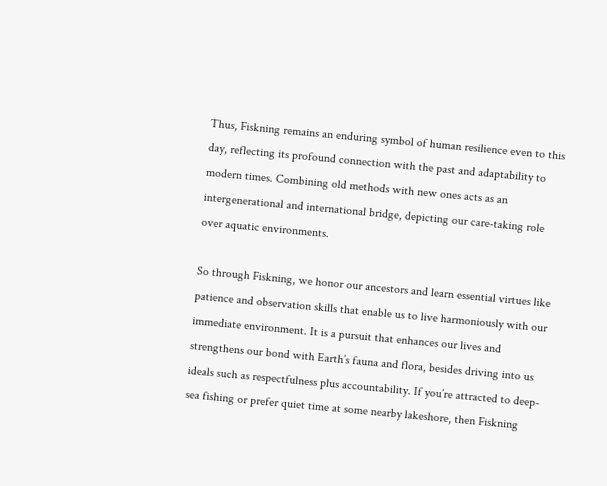Thus, Fiskning remains an enduring symbol of human resilience even to this day, reflecting its profound connection with the past and adaptability to modern times. Combining old methods with new ones acts as an intergenerational and international bridge, depicting our care-taking role over aquatic environments.

So through Fiskning, we honor our ancestors and learn essential virtues like patience and observation skills that enable us to live harmoniously with our immediate environment. It is a pursuit that enhances our lives and strengthens our bond with Earth’s fauna and flora, besides driving into us ideals such as respectfulness plus accountability. If you’re attracted to deep-sea fishing or prefer quiet time at some nearby lakeshore, then Fiskning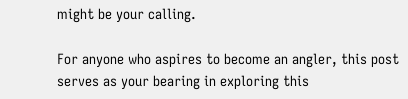might be your calling.

For anyone who aspires to become an angler, this post serves as your bearing in exploring this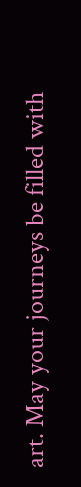art. May your journeys be filled with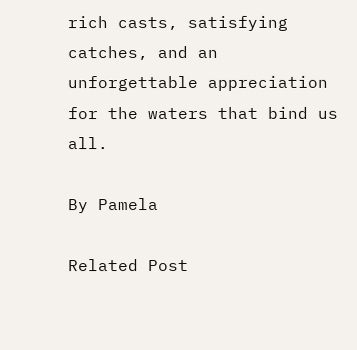rich casts, satisfying catches, and an unforgettable appreciation for the waters that bind us all.

By Pamela

Related Post